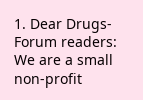1. Dear Drugs-Forum readers: We are a small non-profit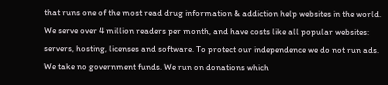that runs one of the most read drug information & addiction help websites in the world. We serve over 4 million readers per month, and have costs like all popular websites: servers, hosting, licenses and software. To protect our independence we do not run ads. We take no government funds. We run on donations which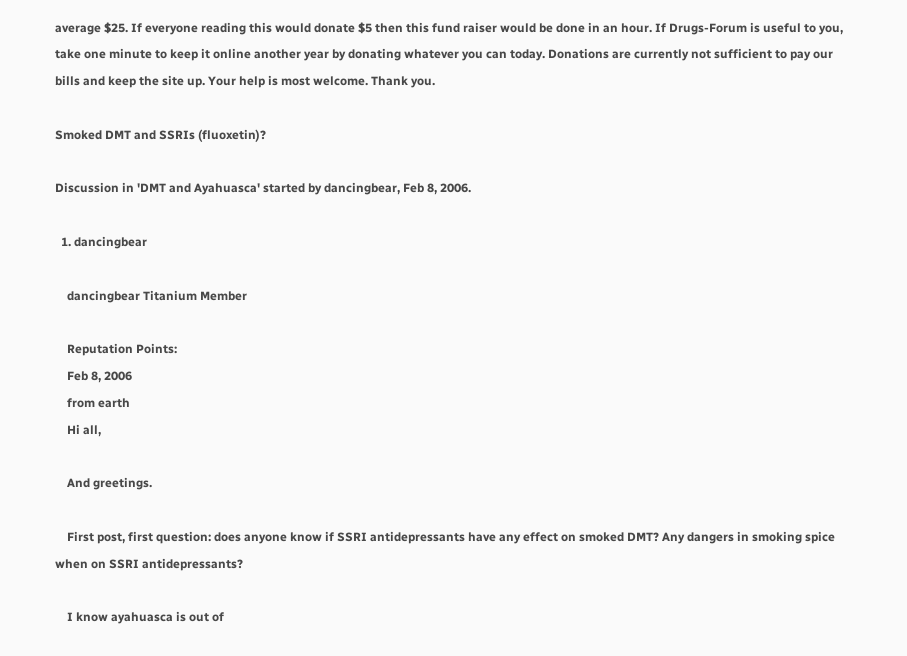average $25. If everyone reading this would donate $5 then this fund raiser would be done in an hour. If Drugs-Forum is useful to you, take one minute to keep it online another year by donating whatever you can today. Donations are currently not sufficient to pay our bills and keep the site up. Your help is most welcome. Thank you.

Smoked DMT and SSRIs (fluoxetin)?

Discussion in 'DMT and Ayahuasca' started by dancingbear, Feb 8, 2006.

  1. dancingbear

    dancingbear Titanium Member

    Reputation Points:
    Feb 8, 2006
    from earth
    Hi all,

    And greetings.

    First post, first question: does anyone know if SSRI antidepressants have any effect on smoked DMT? Any dangers in smoking spice when on SSRI antidepressants?

    I know ayahuasca is out of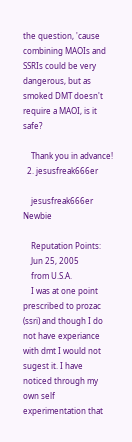the question, 'cause combining MAOIs and SSRIs could be very dangerous, but as smoked DMT doesn't require a MAOI, is it safe?

    Thank you in advance!
  2. jesusfreak666er

    jesusfreak666er Newbie

    Reputation Points:
    Jun 25, 2005
    from U.S.A.
    I was at one point prescribed to prozac (ssri) and though I do not have experiance with dmt I would not sugest it. I have noticed through my own self experimentation that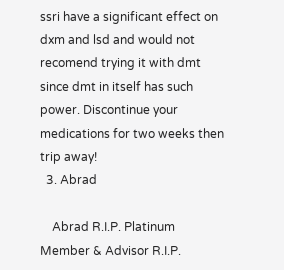ssri have a significant effect on dxm and lsd and would not recomend trying it with dmt since dmt in itself has such power. Discontinue your medications for two weeks then trip away!
  3. Abrad

    Abrad R.I.P. Platinum Member & Advisor R.I.P.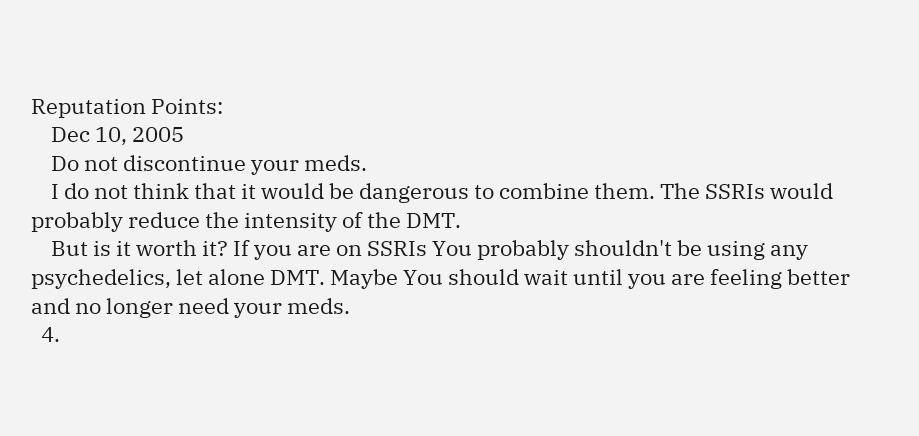Reputation Points:
    Dec 10, 2005
    Do not discontinue your meds.
    I do not think that it would be dangerous to combine them. The SSRIs would probably reduce the intensity of the DMT.
    But is it worth it? If you are on SSRIs You probably shouldn't be using any psychedelics, let alone DMT. Maybe You should wait until you are feeling better and no longer need your meds.
  4.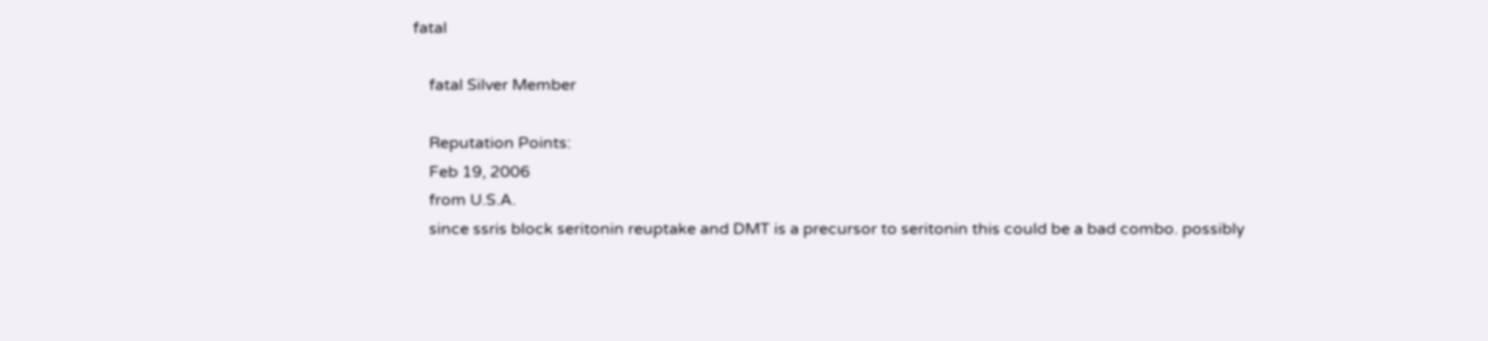fatal

    fatal Silver Member

    Reputation Points:
    Feb 19, 2006
    from U.S.A.
    since ssris block seritonin reuptake and DMT is a precursor to seritonin this could be a bad combo. possibly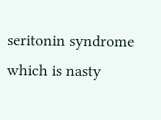seritonin syndrome which is nasty